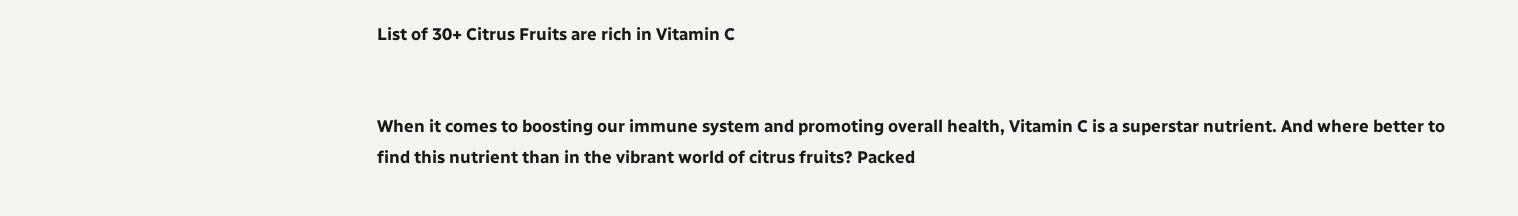List of 30+ Citrus Fruits are rich in Vitamin C


When it comes to boosting our immune system and promoting overall health, Vitamin C is a superstar nutrient. And where better to find this nutrient than in the vibrant world of citrus fruits? Packed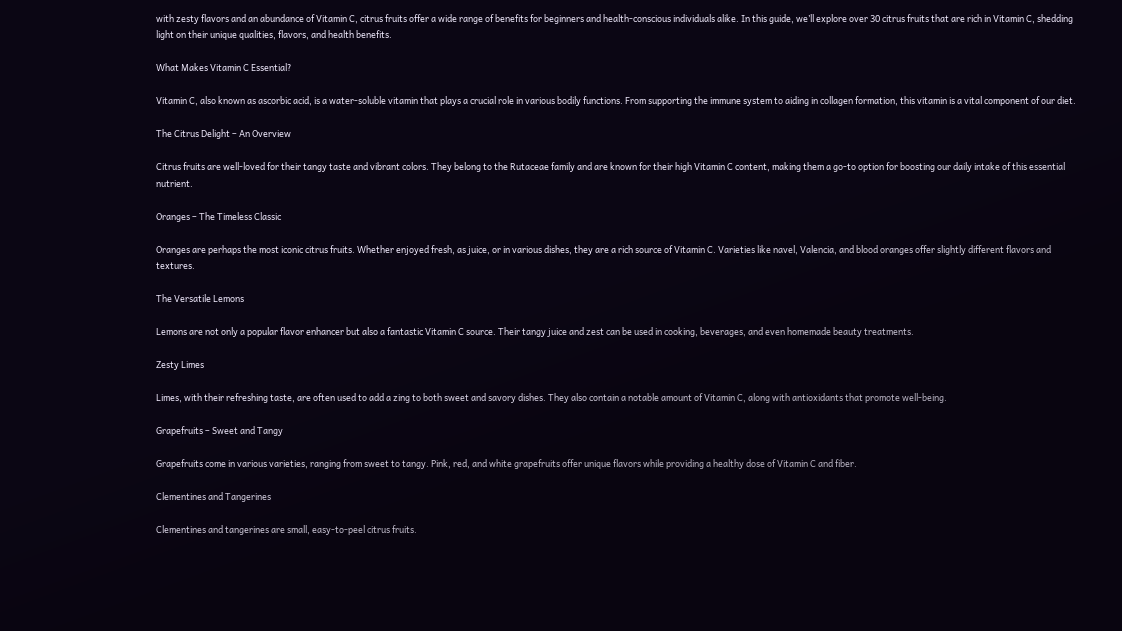with zesty flavors and an abundance of Vitamin C, citrus fruits offer a wide range of benefits for beginners and health-conscious individuals alike. In this guide, we’ll explore over 30 citrus fruits that are rich in Vitamin C, shedding light on their unique qualities, flavors, and health benefits.

What Makes Vitamin C Essential?

Vitamin C, also known as ascorbic acid, is a water-soluble vitamin that plays a crucial role in various bodily functions. From supporting the immune system to aiding in collagen formation, this vitamin is a vital component of our diet.

The Citrus Delight – An Overview

Citrus fruits are well-loved for their tangy taste and vibrant colors. They belong to the Rutaceae family and are known for their high Vitamin C content, making them a go-to option for boosting our daily intake of this essential nutrient.

Oranges – The Timeless Classic

Oranges are perhaps the most iconic citrus fruits. Whether enjoyed fresh, as juice, or in various dishes, they are a rich source of Vitamin C. Varieties like navel, Valencia, and blood oranges offer slightly different flavors and textures.

The Versatile Lemons

Lemons are not only a popular flavor enhancer but also a fantastic Vitamin C source. Their tangy juice and zest can be used in cooking, beverages, and even homemade beauty treatments.

Zesty Limes

Limes, with their refreshing taste, are often used to add a zing to both sweet and savory dishes. They also contain a notable amount of Vitamin C, along with antioxidants that promote well-being.

Grapefruits – Sweet and Tangy

Grapefruits come in various varieties, ranging from sweet to tangy. Pink, red, and white grapefruits offer unique flavors while providing a healthy dose of Vitamin C and fiber.

Clementines and Tangerines

Clementines and tangerines are small, easy-to-peel citrus fruits.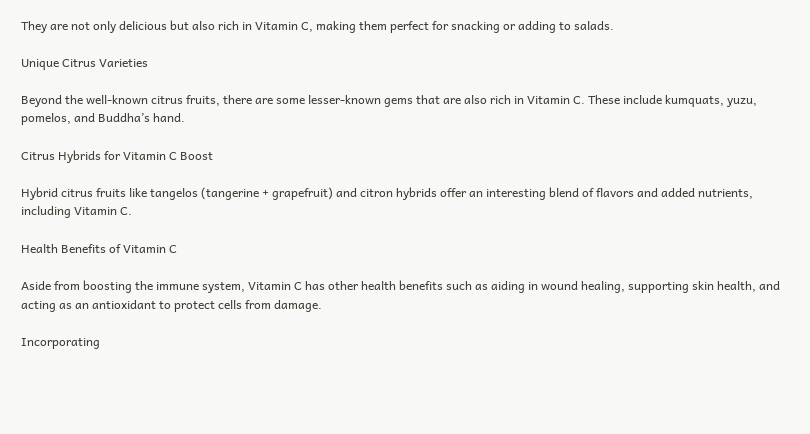They are not only delicious but also rich in Vitamin C, making them perfect for snacking or adding to salads.

Unique Citrus Varieties

Beyond the well-known citrus fruits, there are some lesser-known gems that are also rich in Vitamin C. These include kumquats, yuzu, pomelos, and Buddha’s hand.

Citrus Hybrids for Vitamin C Boost

Hybrid citrus fruits like tangelos (tangerine + grapefruit) and citron hybrids offer an interesting blend of flavors and added nutrients, including Vitamin C.

Health Benefits of Vitamin C

Aside from boosting the immune system, Vitamin C has other health benefits such as aiding in wound healing, supporting skin health, and acting as an antioxidant to protect cells from damage.

Incorporating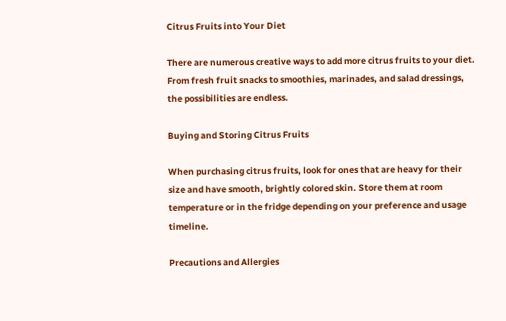Citrus Fruits into Your Diet

There are numerous creative ways to add more citrus fruits to your diet. From fresh fruit snacks to smoothies, marinades, and salad dressings, the possibilities are endless.

Buying and Storing Citrus Fruits

When purchasing citrus fruits, look for ones that are heavy for their size and have smooth, brightly colored skin. Store them at room temperature or in the fridge depending on your preference and usage timeline.

Precautions and Allergies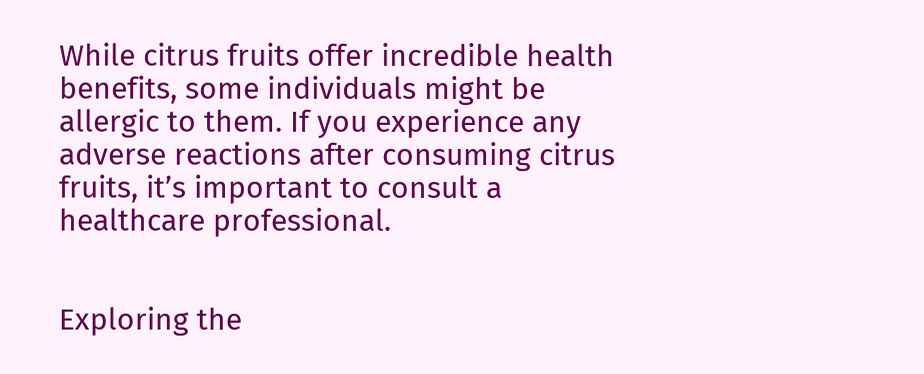While citrus fruits offer incredible health benefits, some individuals might be allergic to them. If you experience any adverse reactions after consuming citrus fruits, it’s important to consult a healthcare professional.


Exploring the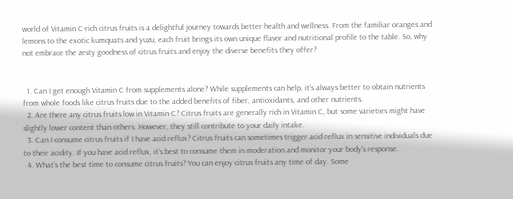world of Vitamin C-rich citrus fruits is a delightful journey towards better health and wellness. From the familiar oranges and lemons to the exotic kumquats and yuzu, each fruit brings its own unique flavor and nutritional profile to the table. So, why not embrace the zesty goodness of citrus fruits and enjoy the diverse benefits they offer?


  1. Can I get enough Vitamin C from supplements alone? While supplements can help, it’s always better to obtain nutrients from whole foods like citrus fruits due to the added benefits of fiber, antioxidants, and other nutrients.
  2. Are there any citrus fruits low in Vitamin C? Citrus fruits are generally rich in Vitamin C, but some varieties might have slightly lower content than others. However, they still contribute to your daily intake.
  3. Can I consume citrus fruits if I have acid reflux? Citrus fruits can sometimes trigger acid reflux in sensitive individuals due to their acidity. If you have acid reflux, it’s best to consume them in moderation and monitor your body’s response.
  4. What’s the best time to consume citrus fruits? You can enjoy citrus fruits any time of day. Some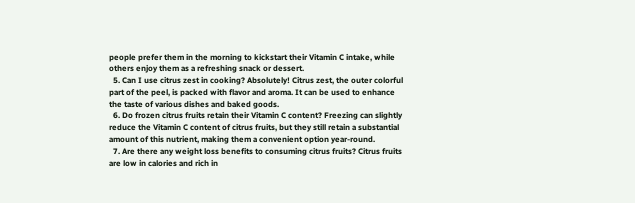people prefer them in the morning to kickstart their Vitamin C intake, while others enjoy them as a refreshing snack or dessert.
  5. Can I use citrus zest in cooking? Absolutely! Citrus zest, the outer colorful part of the peel, is packed with flavor and aroma. It can be used to enhance the taste of various dishes and baked goods.
  6. Do frozen citrus fruits retain their Vitamin C content? Freezing can slightly reduce the Vitamin C content of citrus fruits, but they still retain a substantial amount of this nutrient, making them a convenient option year-round.
  7. Are there any weight loss benefits to consuming citrus fruits? Citrus fruits are low in calories and rich in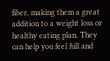fiber, making them a great addition to a weight loss or healthy eating plan. They can help you feel full and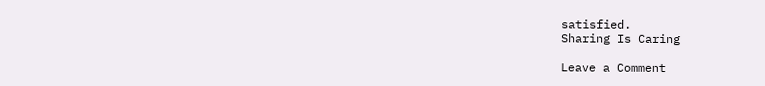satisfied.
Sharing Is Caring

Leave a Comment